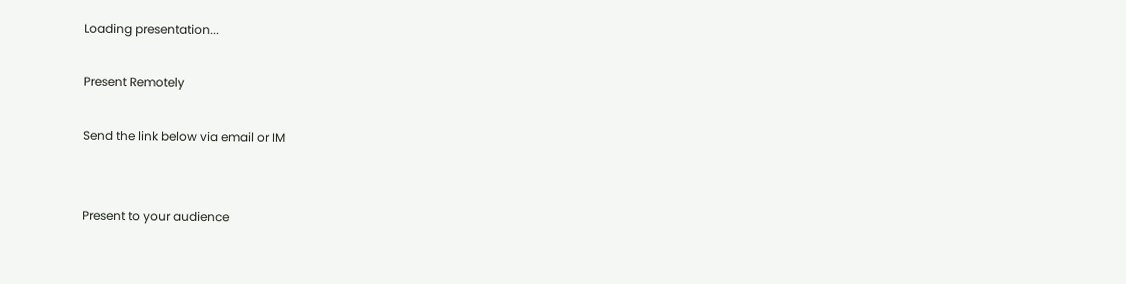Loading presentation...

Present Remotely

Send the link below via email or IM


Present to your audience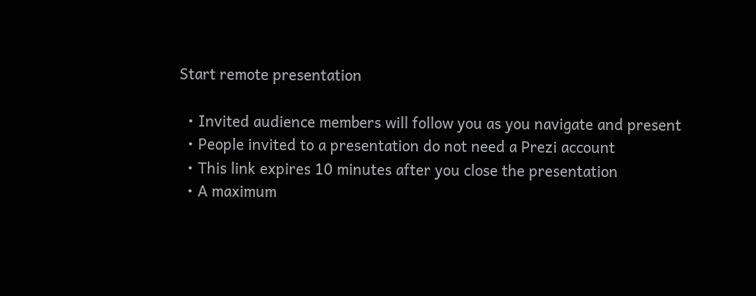Start remote presentation

  • Invited audience members will follow you as you navigate and present
  • People invited to a presentation do not need a Prezi account
  • This link expires 10 minutes after you close the presentation
  • A maximum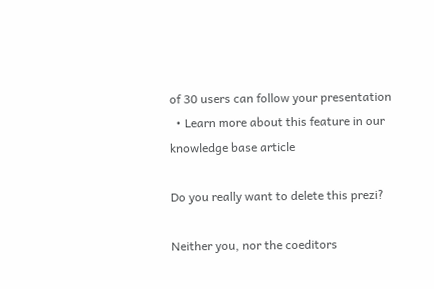of 30 users can follow your presentation
  • Learn more about this feature in our knowledge base article

Do you really want to delete this prezi?

Neither you, nor the coeditors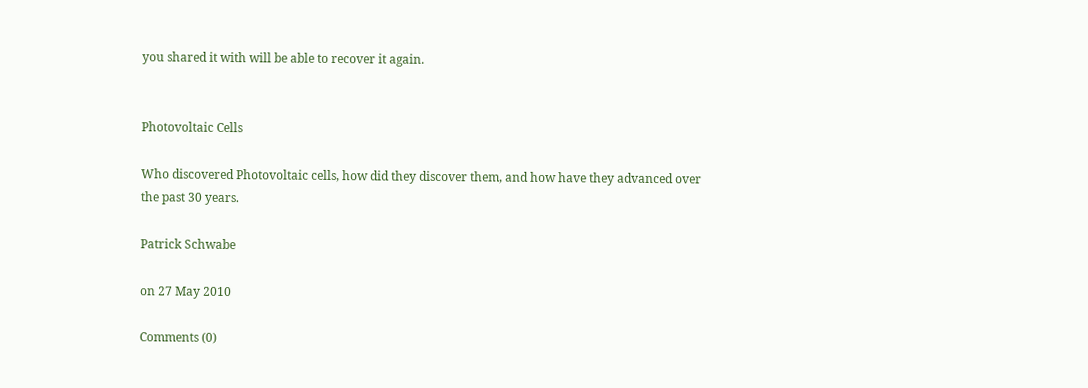you shared it with will be able to recover it again.


Photovoltaic Cells

Who discovered Photovoltaic cells, how did they discover them, and how have they advanced over the past 30 years.

Patrick Schwabe

on 27 May 2010

Comments (0)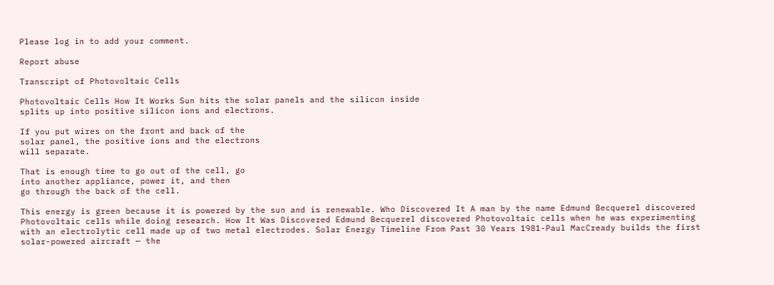Please log in to add your comment.

Report abuse

Transcript of Photovoltaic Cells

Photovoltaic Cells How It Works Sun hits the solar panels and the silicon inside
splits up into positive silicon ions and electrons.

If you put wires on the front and back of the
solar panel, the positive ions and the electrons
will separate.

That is enough time to go out of the cell, go
into another appliance, power it, and then
go through the back of the cell.

This energy is green because it is powered by the sun and is renewable. Who Discovered It A man by the name Edmund Becquerel discovered Photovoltaic cells while doing research. How It Was Discovered Edmund Becquerel discovered Photovoltaic cells when he was experimenting with an electrolytic cell made up of two metal electrodes. Solar Energy Timeline From Past 30 Years 1981-Paul MacCready builds the first solar-powered aircraft — the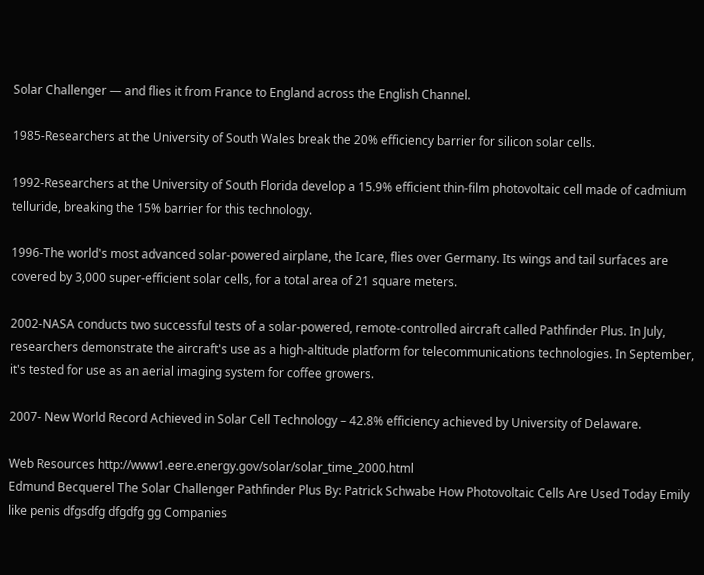Solar Challenger — and flies it from France to England across the English Channel.

1985-Researchers at the University of South Wales break the 20% efficiency barrier for silicon solar cells.

1992-Researchers at the University of South Florida develop a 15.9% efficient thin-film photovoltaic cell made of cadmium telluride, breaking the 15% barrier for this technology.

1996-The world's most advanced solar-powered airplane, the Icare, flies over Germany. Its wings and tail surfaces are covered by 3,000 super-efficient solar cells, for a total area of 21 square meters.

2002-NASA conducts two successful tests of a solar-powered, remote-controlled aircraft called Pathfinder Plus. In July, researchers demonstrate the aircraft's use as a high-altitude platform for telecommunications technologies. In September, it's tested for use as an aerial imaging system for coffee growers.

2007- New World Record Achieved in Solar Cell Technology – 42.8% efficiency achieved by University of Delaware.

Web Resources http://www1.eere.energy.gov/solar/solar_time_2000.html
Edmund Becquerel The Solar Challenger Pathfinder Plus By: Patrick Schwabe How Photovoltaic Cells Are Used Today Emily like penis dfgsdfg dfgdfg gg Companies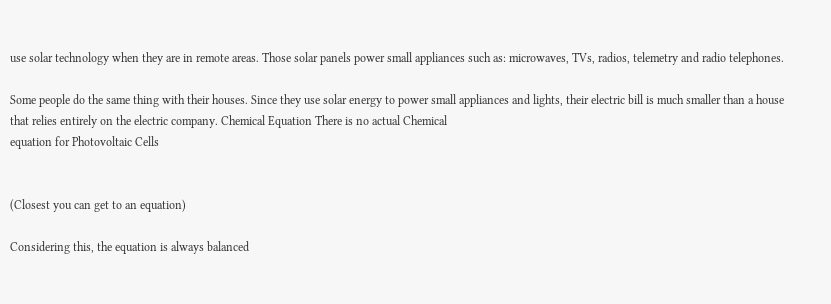use solar technology when they are in remote areas. Those solar panels power small appliances such as: microwaves, TVs, radios, telemetry and radio telephones.

Some people do the same thing with their houses. Since they use solar energy to power small appliances and lights, their electric bill is much smaller than a house that relies entirely on the electric company. Chemical Equation There is no actual Chemical
equation for Photovoltaic Cells


(Closest you can get to an equation)

Considering this, the equation is always balanced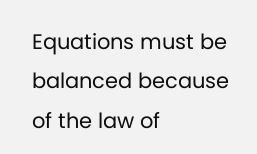Equations must be balanced because of the law of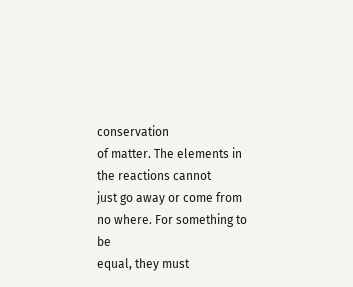conservation
of matter. The elements in the reactions cannot
just go away or come from no where. For something to be
equal, they must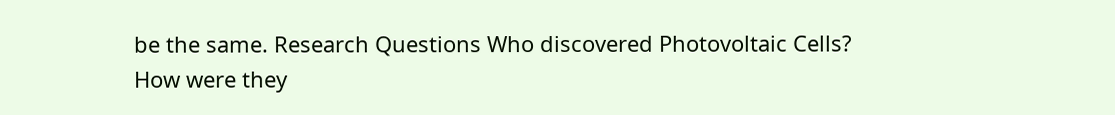be the same. Research Questions Who discovered Photovoltaic Cells?
How were they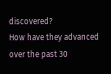discovered?
How have they advanced over the past 30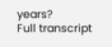years?
Full transcript